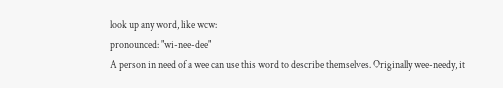look up any word, like wcw:
pronounced: "wi-nee-dee"
A person in need of a wee can use this word to describe themselves. Originally wee-needy, it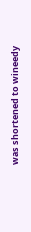was shortened to wineedy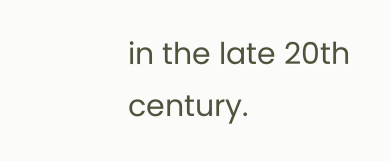in the late 20th century.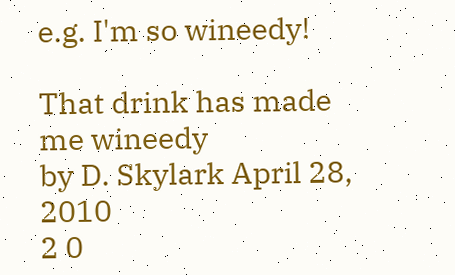e.g. I'm so wineedy!

That drink has made me wineedy
by D. Skylark April 28, 2010
2 0